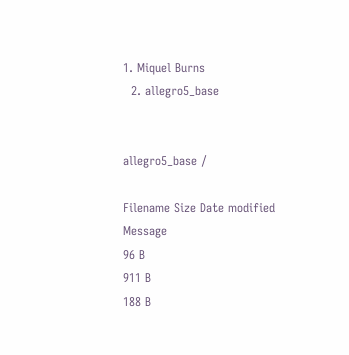1. Miquel Burns
  2. allegro5_base


allegro5_base /

Filename Size Date modified Message
96 B
911 B
188 B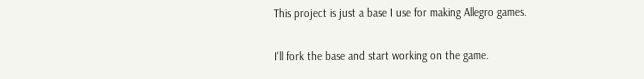This project is just a base I use for making Allegro games.

I'll fork the base and start working on the game.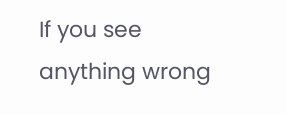If you see anything wrong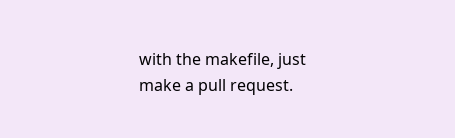with the makefile, just make a pull request.